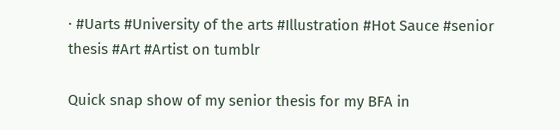· #Uarts #University of the arts #Illustration #Hot Sauce #senior thesis #Art #Artist on tumblr

Quick snap show of my senior thesis for my BFA in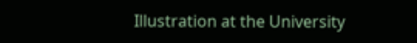Illustration at the University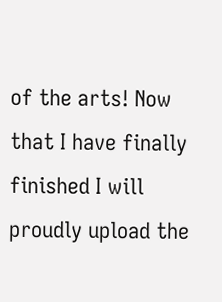of the arts! Now that I have finally finished I will proudly upload the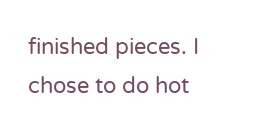finished pieces. I chose to do hot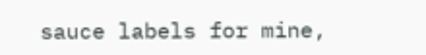sauce labels for mine,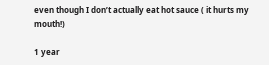even though I don’t actually eat hot sauce ( it hurts my mouth!)

1 year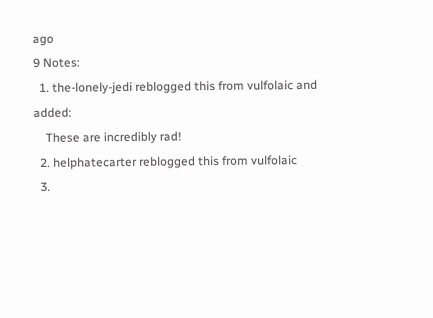ago
9 Notes:
  1. the-lonely-jedi reblogged this from vulfolaic and added:
    These are incredibly rad!
  2. helphatecarter reblogged this from vulfolaic
  3.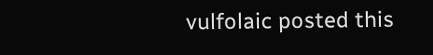vulfolaic posted this